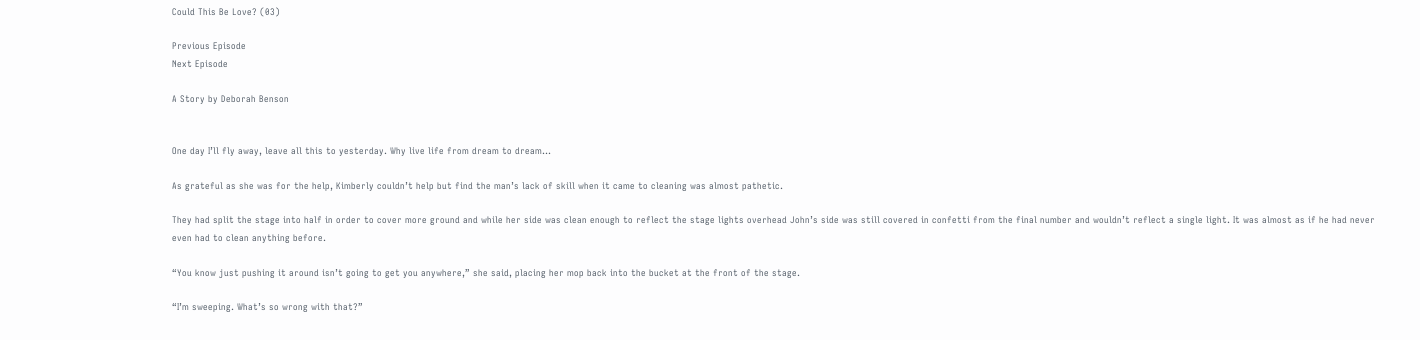Could This Be Love? (03)

Previous Episode
Next Episode

A Story by Deborah Benson


One day I’ll fly away, leave all this to yesterday. Why live life from dream to dream…

As grateful as she was for the help, Kimberly couldn’t help but find the man’s lack of skill when it came to cleaning was almost pathetic.

They had split the stage into half in order to cover more ground and while her side was clean enough to reflect the stage lights overhead John’s side was still covered in confetti from the final number and wouldn’t reflect a single light. It was almost as if he had never even had to clean anything before.

“You know just pushing it around isn’t going to get you anywhere,” she said, placing her mop back into the bucket at the front of the stage.

“I’m sweeping. What’s so wrong with that?”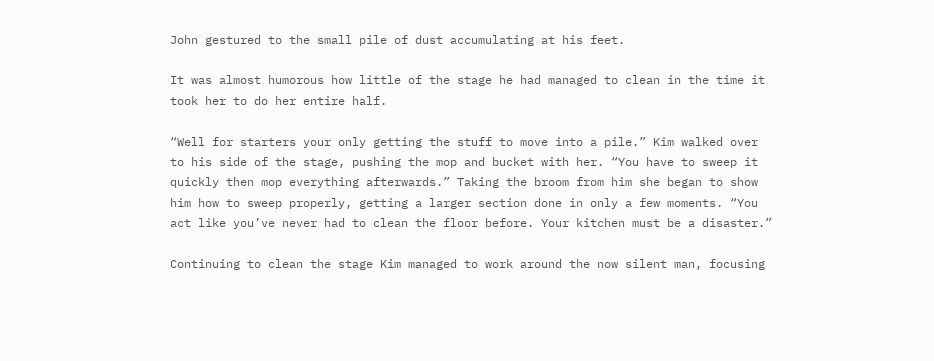John gestured to the small pile of dust accumulating at his feet.

It was almost humorous how little of the stage he had managed to clean in the time it took her to do her entire half.

“Well for starters your only getting the stuff to move into a pile.” Kim walked over to his side of the stage, pushing the mop and bucket with her. “You have to sweep it quickly then mop everything afterwards.” Taking the broom from him she began to show him how to sweep properly, getting a larger section done in only a few moments. “You act like you’ve never had to clean the floor before. Your kitchen must be a disaster.”

Continuing to clean the stage Kim managed to work around the now silent man, focusing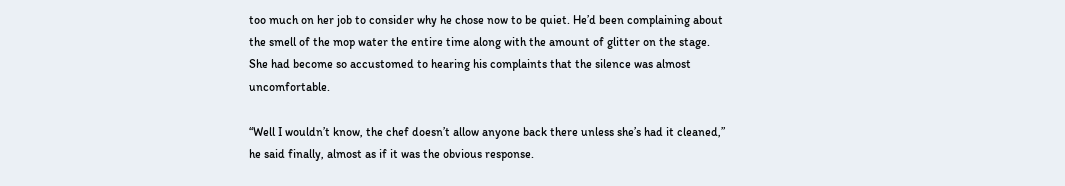too much on her job to consider why he chose now to be quiet. He’d been complaining about the smell of the mop water the entire time along with the amount of glitter on the stage. She had become so accustomed to hearing his complaints that the silence was almost uncomfortable.

“Well I wouldn’t know, the chef doesn’t allow anyone back there unless she’s had it cleaned,” he said finally, almost as if it was the obvious response.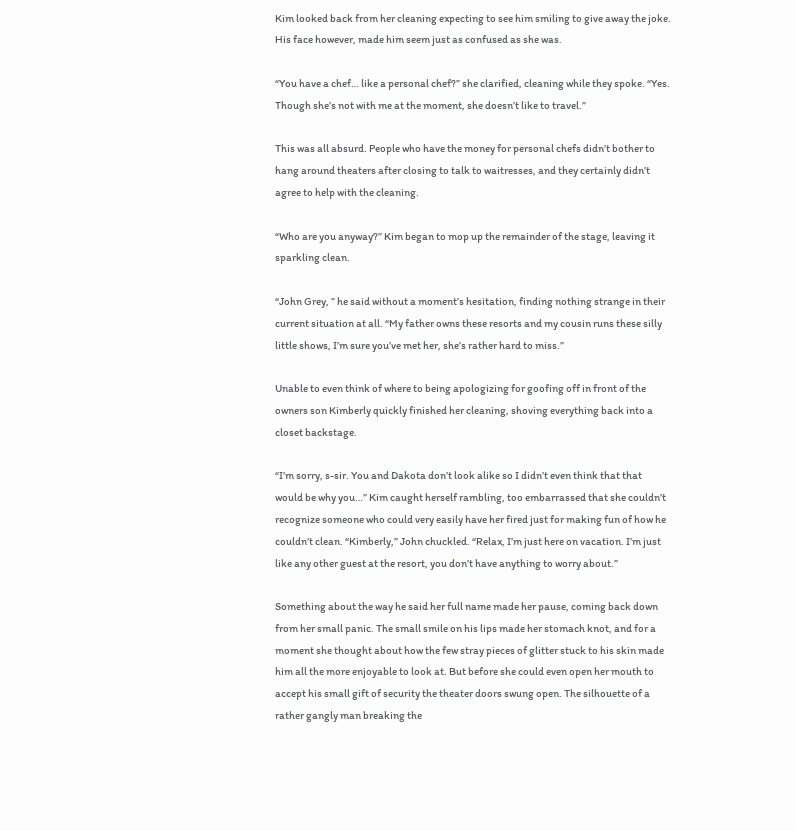Kim looked back from her cleaning expecting to see him smiling to give away the joke. His face however, made him seem just as confused as she was.

“You have a chef… like a personal chef?” she clarified, cleaning while they spoke. “Yes. Though she’s not with me at the moment, she doesn’t like to travel.”

This was all absurd. People who have the money for personal chefs didn’t bother to hang around theaters after closing to talk to waitresses, and they certainly didn’t agree to help with the cleaning.

“Who are you anyway?” Kim began to mop up the remainder of the stage, leaving it sparkling clean.

“John Grey, ” he said without a moment’s hesitation, finding nothing strange in their current situation at all. “My father owns these resorts and my cousin runs these silly little shows, I’m sure you’ve met her, she’s rather hard to miss.”

Unable to even think of where to being apologizing for goofing off in front of the owners son Kimberly quickly finished her cleaning, shoving everything back into a closet backstage.

“I’m sorry, s-sir. You and Dakota don’t look alike so I didn’t even think that that would be why you…” Kim caught herself rambling, too embarrassed that she couldn’t recognize someone who could very easily have her fired just for making fun of how he couldn’t clean. “Kimberly,” John chuckled. “Relax, I’m just here on vacation. I’m just like any other guest at the resort, you don’t have anything to worry about.”

Something about the way he said her full name made her pause, coming back down from her small panic. The small smile on his lips made her stomach knot, and for a moment she thought about how the few stray pieces of glitter stuck to his skin made him all the more enjoyable to look at. But before she could even open her mouth to accept his small gift of security the theater doors swung open. The silhouette of a rather gangly man breaking the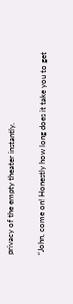privacy of the empty theater instantly.

“John, come on! Honestly how long does it take you to get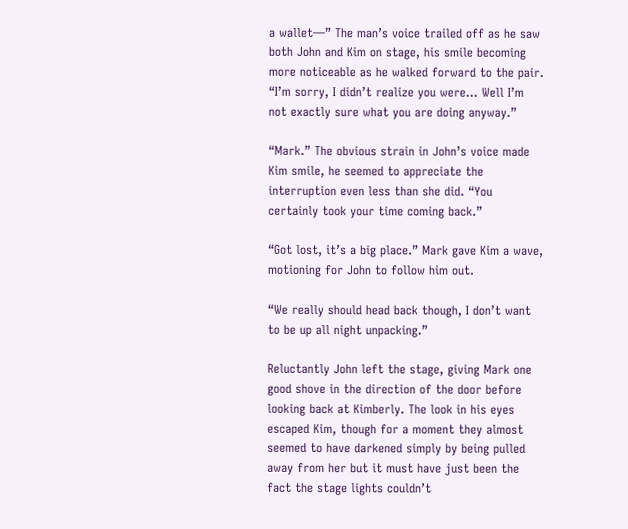a wallet—” The man’s voice trailed off as he saw both John and Kim on stage, his smile becoming more noticeable as he walked forward to the pair. “I’m sorry, I didn’t realize you were… Well I’m not exactly sure what you are doing anyway.”

“Mark.” The obvious strain in John’s voice made Kim smile, he seemed to appreciate the interruption even less than she did. “You certainly took your time coming back.”

“Got lost, it’s a big place.” Mark gave Kim a wave, motioning for John to follow him out.

“We really should head back though, I don’t want to be up all night unpacking.”

Reluctantly John left the stage, giving Mark one good shove in the direction of the door before looking back at Kimberly. The look in his eyes escaped Kim, though for a moment they almost seemed to have darkened simply by being pulled away from her but it must have just been the fact the stage lights couldn’t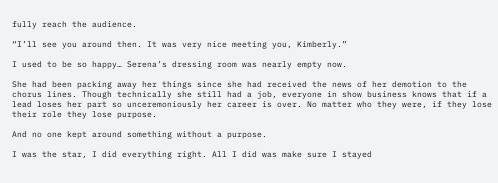fully reach the audience.

“I’ll see you around then. It was very nice meeting you, Kimberly.”

I used to be so happy… Serena’s dressing room was nearly empty now.

She had been packing away her things since she had received the news of her demotion to the chorus lines. Though technically she still had a job, everyone in show business knows that if a lead loses her part so unceremoniously her career is over. No matter who they were, if they lose their role they lose purpose.

And no one kept around something without a purpose.

I was the star, I did everything right. All I did was make sure I stayed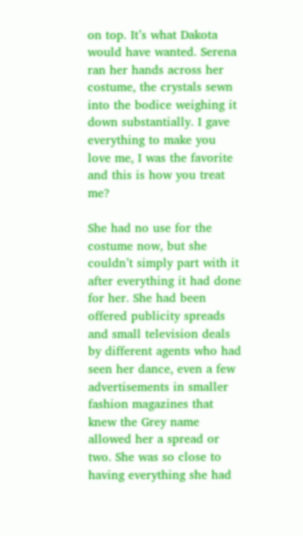on top. It’s what Dakota would have wanted. Serena ran her hands across her costume, the crystals sewn into the bodice weighing it down substantially. I gave everything to make you love me, I was the favorite and this is how you treat me?

She had no use for the costume now, but she couldn’t simply part with it after everything it had done for her. She had been offered publicity spreads and small television deals by different agents who had seen her dance, even a few advertisements in smaller fashion magazines that knew the Grey name allowed her a spread or two. She was so close to having everything she had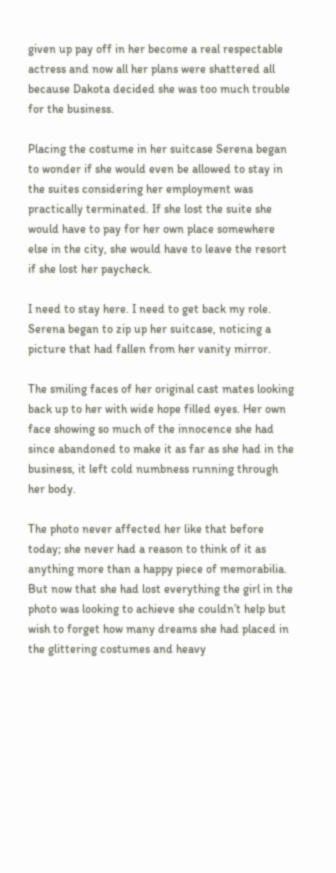given up pay off in her become a real respectable actress and now all her plans were shattered all because Dakota decided she was too much trouble for the business.

Placing the costume in her suitcase Serena began to wonder if she would even be allowed to stay in the suites considering her employment was practically terminated. If she lost the suite she would have to pay for her own place somewhere else in the city, she would have to leave the resort if she lost her paycheck.

I need to stay here. I need to get back my role. Serena began to zip up her suitcase, noticing a picture that had fallen from her vanity mirror.

The smiling faces of her original cast mates looking back up to her with wide hope filled eyes. Her own face showing so much of the innocence she had since abandoned to make it as far as she had in the business, it left cold numbness running through her body.

The photo never affected her like that before today; she never had a reason to think of it as anything more than a happy piece of memorabilia. But now that she had lost everything the girl in the photo was looking to achieve she couldn’t help but wish to forget how many dreams she had placed in the glittering costumes and heavy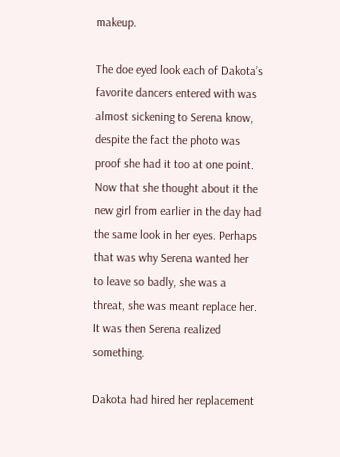makeup.

The doe eyed look each of Dakota’s favorite dancers entered with was almost sickening to Serena know, despite the fact the photo was proof she had it too at one point. Now that she thought about it the new girl from earlier in the day had the same look in her eyes. Perhaps that was why Serena wanted her to leave so badly, she was a threat, she was meant replace her. It was then Serena realized something.

Dakota had hired her replacement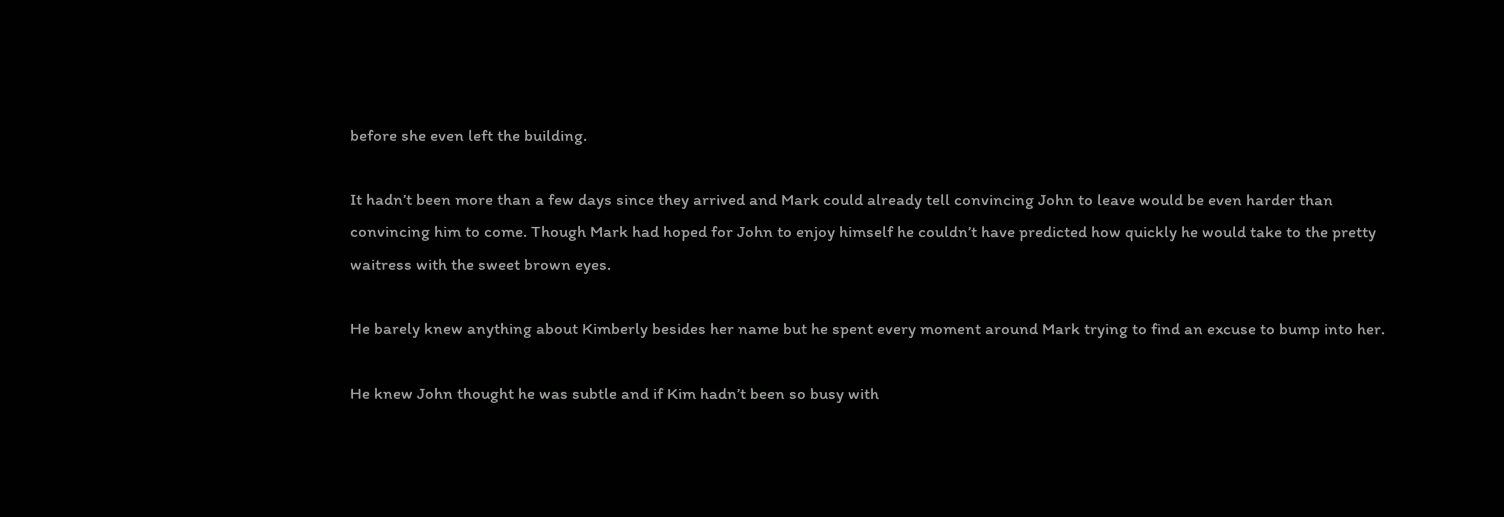before she even left the building.

It hadn’t been more than a few days since they arrived and Mark could already tell convincing John to leave would be even harder than convincing him to come. Though Mark had hoped for John to enjoy himself he couldn’t have predicted how quickly he would take to the pretty waitress with the sweet brown eyes.

He barely knew anything about Kimberly besides her name but he spent every moment around Mark trying to find an excuse to bump into her.

He knew John thought he was subtle and if Kim hadn’t been so busy with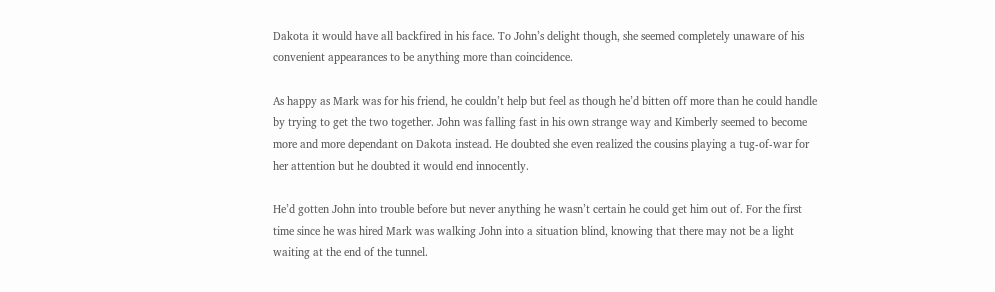Dakota it would have all backfired in his face. To John’s delight though, she seemed completely unaware of his convenient appearances to be anything more than coincidence.

As happy as Mark was for his friend, he couldn’t help but feel as though he’d bitten off more than he could handle by trying to get the two together. John was falling fast in his own strange way and Kimberly seemed to become more and more dependant on Dakota instead. He doubted she even realized the cousins playing a tug-of-war for her attention but he doubted it would end innocently.

He’d gotten John into trouble before but never anything he wasn’t certain he could get him out of. For the first time since he was hired Mark was walking John into a situation blind, knowing that there may not be a light waiting at the end of the tunnel.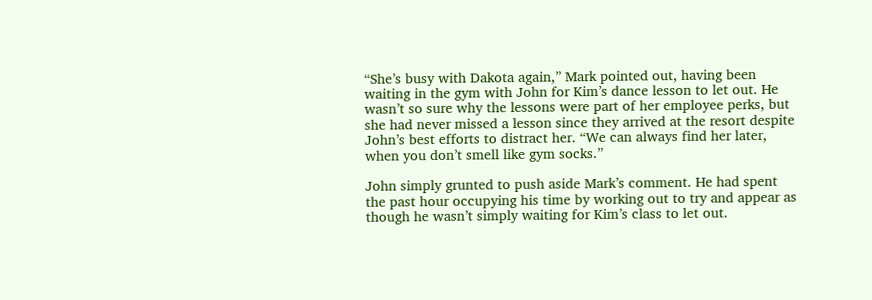“She’s busy with Dakota again,” Mark pointed out, having been waiting in the gym with John for Kim’s dance lesson to let out. He wasn’t so sure why the lessons were part of her employee perks, but she had never missed a lesson since they arrived at the resort despite John’s best efforts to distract her. “We can always find her later, when you don’t smell like gym socks.”

John simply grunted to push aside Mark’s comment. He had spent the past hour occupying his time by working out to try and appear as though he wasn’t simply waiting for Kim’s class to let out.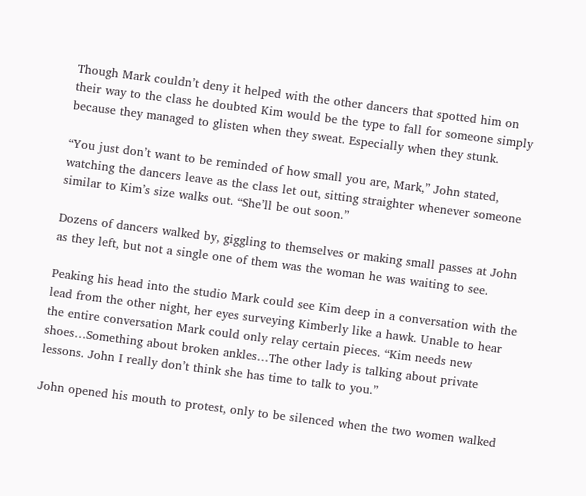Though Mark couldn’t deny it helped with the other dancers that spotted him on their way to the class he doubted Kim would be the type to fall for someone simply because they managed to glisten when they sweat. Especially when they stunk.

“You just don’t want to be reminded of how small you are, Mark,” John stated, watching the dancers leave as the class let out, sitting straighter whenever someone similar to Kim’s size walks out. “She’ll be out soon.”

Dozens of dancers walked by, giggling to themselves or making small passes at John as they left, but not a single one of them was the woman he was waiting to see.

Peaking his head into the studio Mark could see Kim deep in a conversation with the lead from the other night, her eyes surveying Kimberly like a hawk. Unable to hear the entire conversation Mark could only relay certain pieces. “Kim needs new shoes…Something about broken ankles…The other lady is talking about private lessons. John I really don’t think she has time to talk to you.”

John opened his mouth to protest, only to be silenced when the two women walked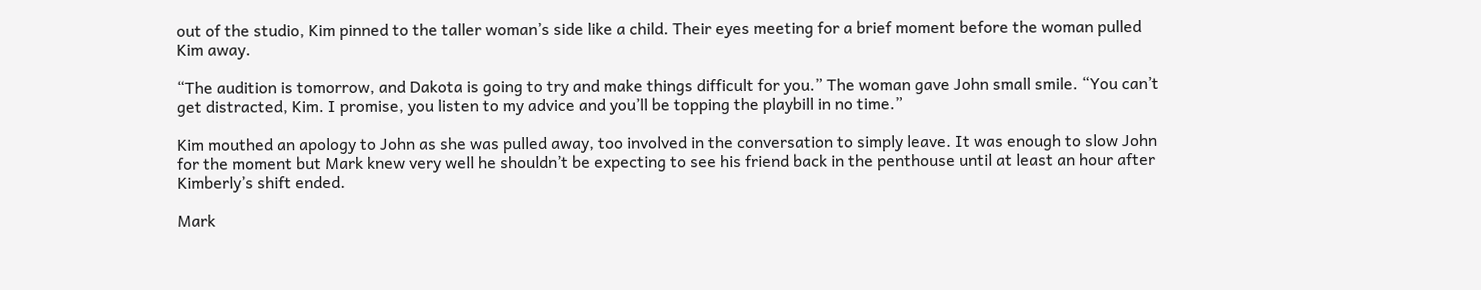out of the studio, Kim pinned to the taller woman’s side like a child. Their eyes meeting for a brief moment before the woman pulled Kim away.

“The audition is tomorrow, and Dakota is going to try and make things difficult for you.” The woman gave John small smile. “You can’t get distracted, Kim. I promise, you listen to my advice and you’ll be topping the playbill in no time.”

Kim mouthed an apology to John as she was pulled away, too involved in the conversation to simply leave. It was enough to slow John for the moment but Mark knew very well he shouldn’t be expecting to see his friend back in the penthouse until at least an hour after Kimberly’s shift ended.

Mark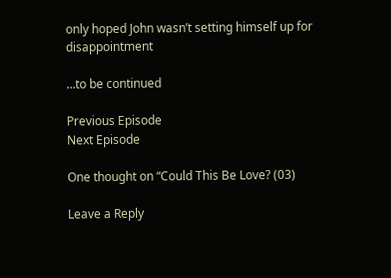only hoped John wasn’t setting himself up for disappointment

…to be continued

Previous Episode
Next Episode

One thought on “Could This Be Love? (03)

Leave a Reply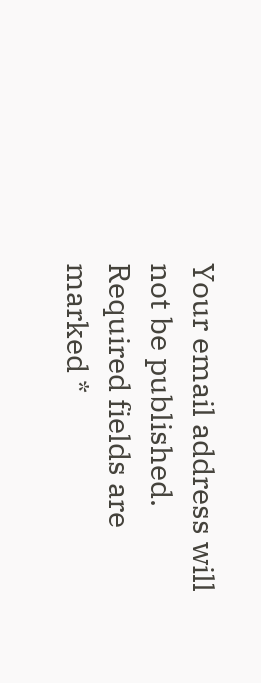Your email address will not be published. Required fields are marked *